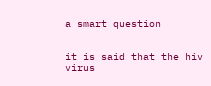a smart question


it is said that the hiv virus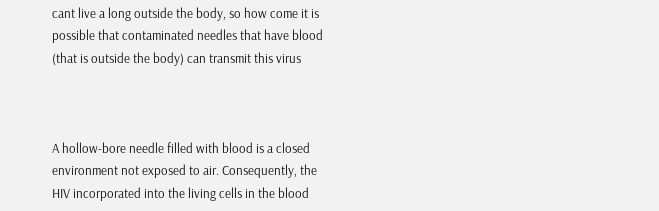cant live a long outside the body, so how come it is possible that contaminated needles that have blood (that is outside the body) can transmit this virus



A hollow-bore needle filled with blood is a closed environment not exposed to air. Consequently, the HIV incorporated into the living cells in the blood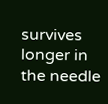survives longer in the needle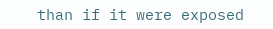than if it were exposed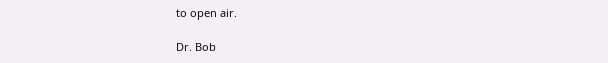to open air.

Dr. Bob